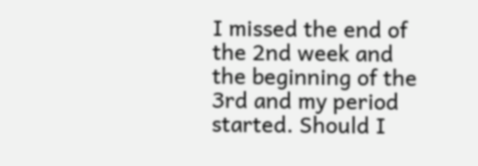I missed the end of the 2nd week and the beginning of the 3rd and my period started. Should I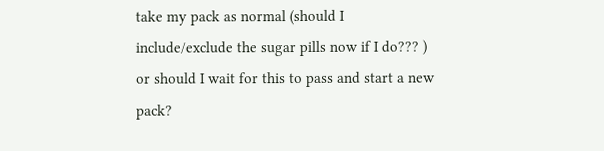take my pack as normal (should I include/exclude the sugar pills now if I do??? ) or should I wait for this to pass and start a new pack?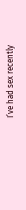I’ve had sex recently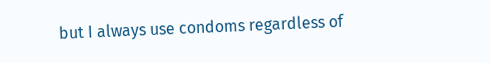but I always use condoms regardless of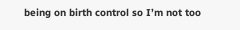being on birth control so I’m not too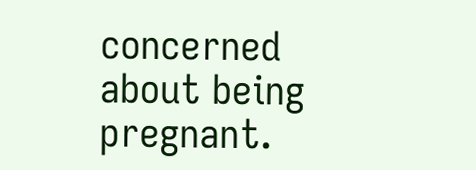concerned about being pregnant.